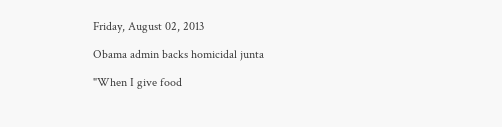Friday, August 02, 2013

Obama admin backs homicidal junta

"When I give food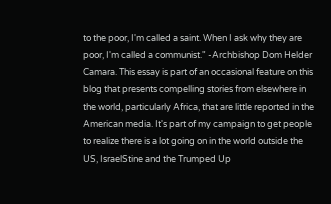to the poor, I'm called a saint. When I ask why they are poor, I'm called a communist." -Archbishop Dom Helder Camara. This essay is part of an occasional feature on this blog that presents compelling stories from elsewhere in the world, particularly Africa, that are little reported in the American media. It's part of my campaign to get people to realize there is a lot going on in the world outside the US, IsraelStine and the Trumped Up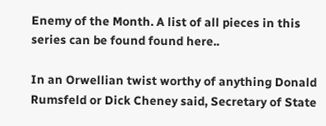Enemy of the Month. A list of all pieces in this series can be found found here..

In an Orwellian twist worthy of anything Donald Rumsfeld or Dick Cheney said, Secretary of State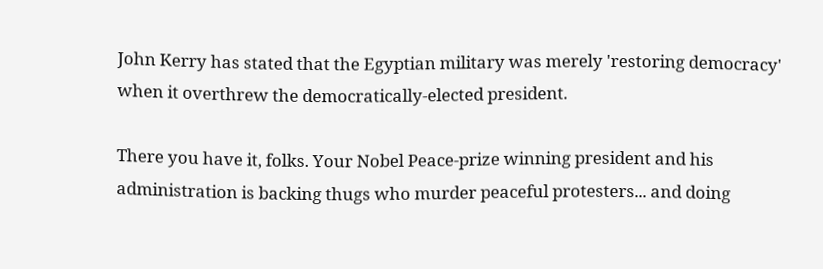John Kerry has stated that the Egyptian military was merely 'restoring democracy' when it overthrew the democratically-elected president.

There you have it, folks. Your Nobel Peace-prize winning president and his administration is backing thugs who murder peaceful protesters... and doing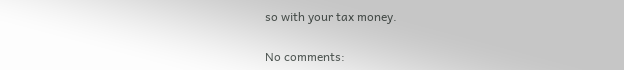so with your tax money.

No comments: